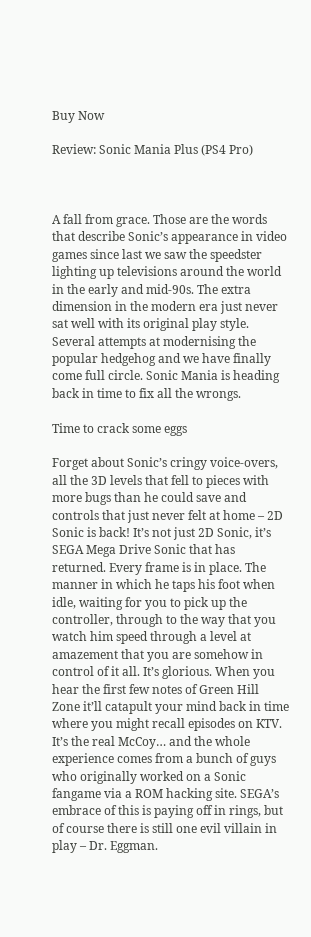Buy Now

Review: Sonic Mania Plus (PS4 Pro)



A fall from grace. Those are the words that describe Sonic’s appearance in video games since last we saw the speedster lighting up televisions around the world in the early and mid-90s. The extra dimension in the modern era just never sat well with its original play style. Several attempts at modernising the popular hedgehog and we have finally come full circle. Sonic Mania is heading back in time to fix all the wrongs.

Time to crack some eggs

Forget about Sonic’s cringy voice-overs, all the 3D levels that fell to pieces with more bugs than he could save and controls that just never felt at home – 2D Sonic is back! It’s not just 2D Sonic, it’s SEGA Mega Drive Sonic that has returned. Every frame is in place. The manner in which he taps his foot when idle, waiting for you to pick up the controller, through to the way that you watch him speed through a level at amazement that you are somehow in control of it all. It’s glorious. When you hear the first few notes of Green Hill Zone it’ll catapult your mind back in time where you might recall episodes on KTV. It’s the real McCoy… and the whole experience comes from a bunch of guys who originally worked on a Sonic fangame via a ROM hacking site. SEGA’s embrace of this is paying off in rings, but of course there is still one evil villain in play – Dr. Eggman.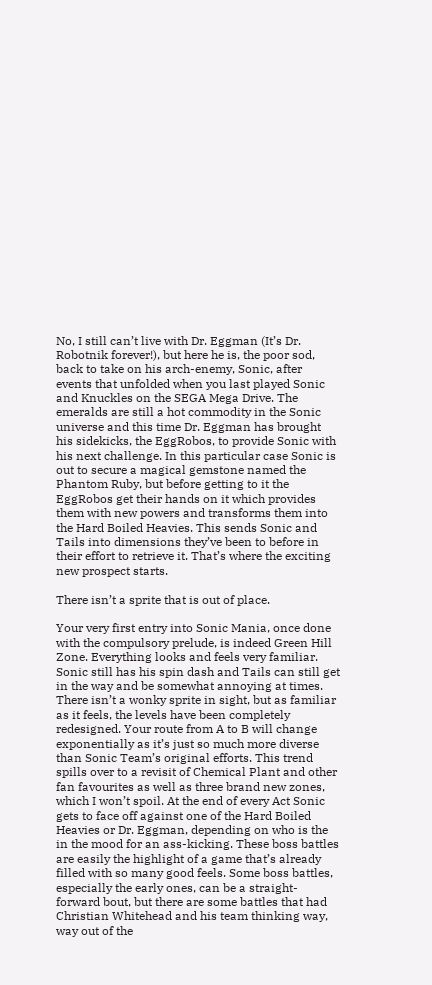No, I still can’t live with Dr. Eggman (It’s Dr. Robotnik forever!), but here he is, the poor sod, back to take on his arch-enemy, Sonic, after events that unfolded when you last played Sonic and Knuckles on the SEGA Mega Drive. The emeralds are still a hot commodity in the Sonic universe and this time Dr. Eggman has brought his sidekicks, the EggRobos, to provide Sonic with his next challenge. In this particular case Sonic is out to secure a magical gemstone named the Phantom Ruby, but before getting to it the EggRobos get their hands on it which provides them with new powers and transforms them into the Hard Boiled Heavies. This sends Sonic and Tails into dimensions they’ve been to before in their effort to retrieve it. That’s where the exciting new prospect starts.

There isn’t a sprite that is out of place.

Your very first entry into Sonic Mania, once done with the compulsory prelude, is indeed Green Hill Zone. Everything looks and feels very familiar. Sonic still has his spin dash and Tails can still get in the way and be somewhat annoying at times. There isn’t a wonky sprite in sight, but as familiar as it feels, the levels have been completely redesigned. Your route from A to B will change exponentially as it’s just so much more diverse than Sonic Team’s original efforts. This trend spills over to a revisit of Chemical Plant and other fan favourites as well as three brand new zones, which I won’t spoil. At the end of every Act Sonic gets to face off against one of the Hard Boiled Heavies or Dr. Eggman, depending on who is the in the mood for an ass-kicking. These boss battles are easily the highlight of a game that’s already filled with so many good feels. Some boss battles, especially the early ones, can be a straight-forward bout, but there are some battles that had Christian Whitehead and his team thinking way, way out of the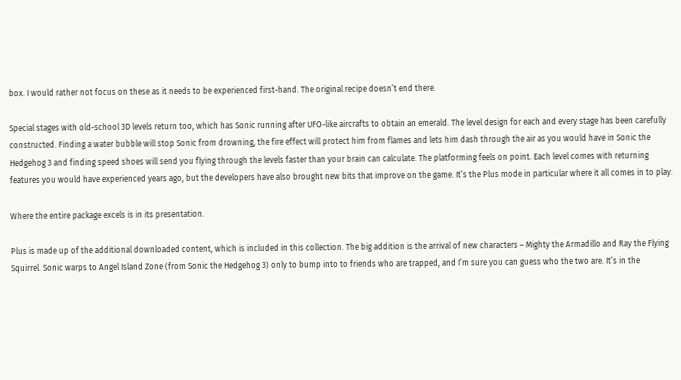box. I would rather not focus on these as it needs to be experienced first-hand. The original recipe doesn’t end there.

Special stages with old-school 3D levels return too, which has Sonic running after UFO-like aircrafts to obtain an emerald. The level design for each and every stage has been carefully constructed. Finding a water bubble will stop Sonic from drowning, the fire effect will protect him from flames and lets him dash through the air as you would have in Sonic the Hedgehog 3 and finding speed shoes will send you flying through the levels faster than your brain can calculate. The platforming feels on point. Each level comes with returning features you would have experienced years ago, but the developers have also brought new bits that improve on the game. It’s the Plus mode in particular where it all comes in to play.

Where the entire package excels is in its presentation.

Plus is made up of the additional downloaded content, which is included in this collection. The big addition is the arrival of new characters – Mighty the Armadillo and Ray the Flying Squirrel. Sonic warps to Angel Island Zone (from Sonic the Hedgehog 3) only to bump into to friends who are trapped, and I’m sure you can guess who the two are. It’s in the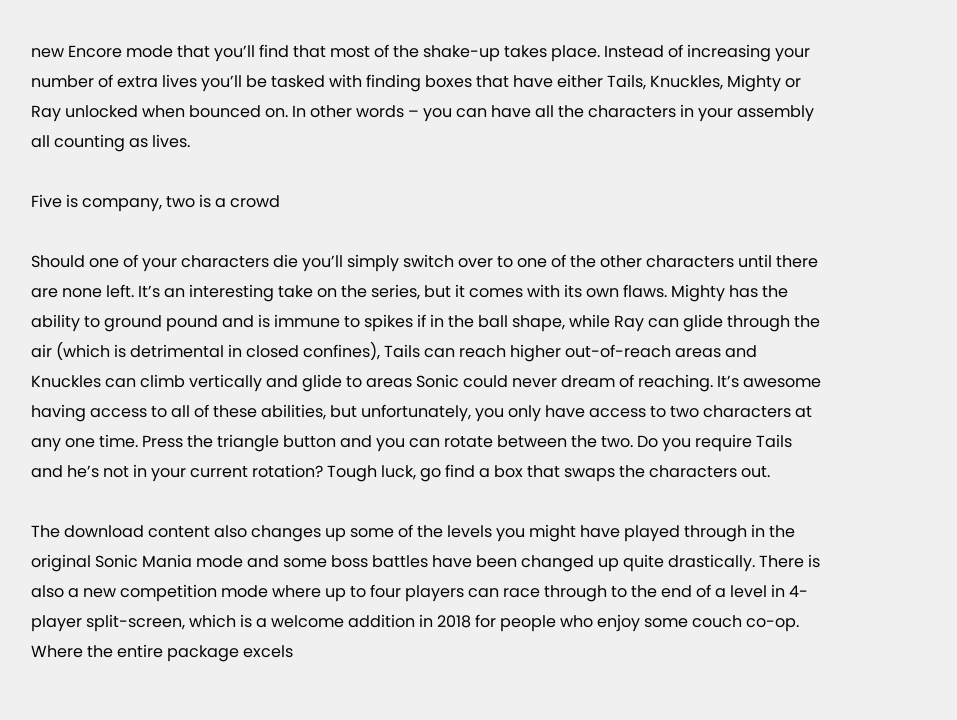new Encore mode that you’ll find that most of the shake-up takes place. Instead of increasing your number of extra lives you’ll be tasked with finding boxes that have either Tails, Knuckles, Mighty or Ray unlocked when bounced on. In other words – you can have all the characters in your assembly all counting as lives.

Five is company, two is a crowd

Should one of your characters die you’ll simply switch over to one of the other characters until there are none left. It’s an interesting take on the series, but it comes with its own flaws. Mighty has the ability to ground pound and is immune to spikes if in the ball shape, while Ray can glide through the air (which is detrimental in closed confines), Tails can reach higher out-of-reach areas and Knuckles can climb vertically and glide to areas Sonic could never dream of reaching. It’s awesome having access to all of these abilities, but unfortunately, you only have access to two characters at any one time. Press the triangle button and you can rotate between the two. Do you require Tails and he’s not in your current rotation? Tough luck, go find a box that swaps the characters out.

The download content also changes up some of the levels you might have played through in the original Sonic Mania mode and some boss battles have been changed up quite drastically. There is also a new competition mode where up to four players can race through to the end of a level in 4-player split-screen, which is a welcome addition in 2018 for people who enjoy some couch co-op. Where the entire package excels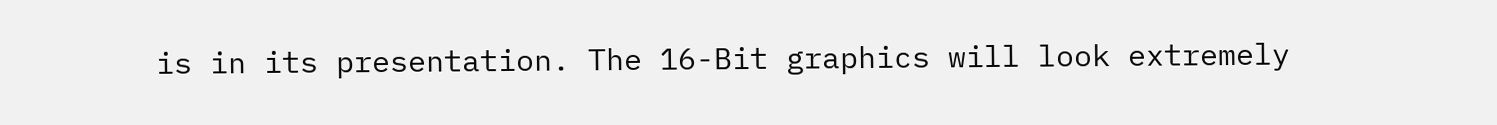is in its presentation. The 16-Bit graphics will look extremely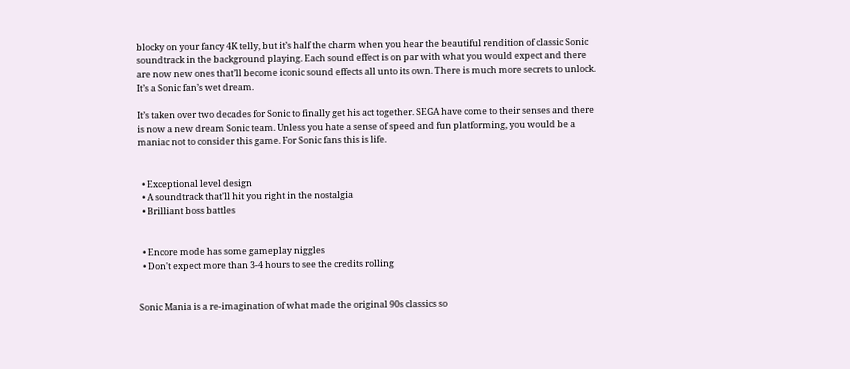blocky on your fancy 4K telly, but it’s half the charm when you hear the beautiful rendition of classic Sonic soundtrack in the background playing. Each sound effect is on par with what you would expect and there are now new ones that’ll become iconic sound effects all unto its own. There is much more secrets to unlock. It’s a Sonic fan’s wet dream.

It’s taken over two decades for Sonic to finally get his act together. SEGA have come to their senses and there is now a new dream Sonic team. Unless you hate a sense of speed and fun platforming, you would be a maniac not to consider this game. For Sonic fans this is life.


  • Exceptional level design
  • A soundtrack that'll hit you right in the nostalgia
  • Brilliant boss battles


  • Encore mode has some gameplay niggles
  • Don't expect more than 3-4 hours to see the credits rolling


Sonic Mania is a re-imagination of what made the original 90s classics so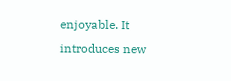enjoyable. It introduces new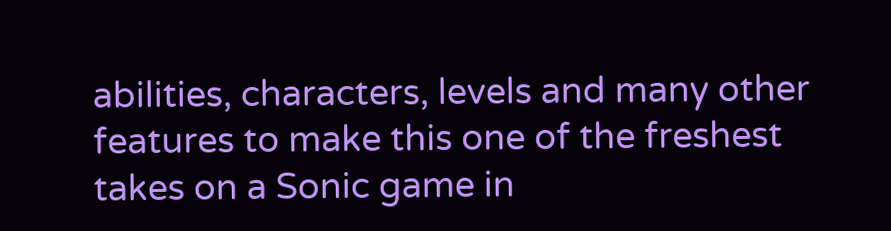abilities, characters, levels and many other features to make this one of the freshest takes on a Sonic game in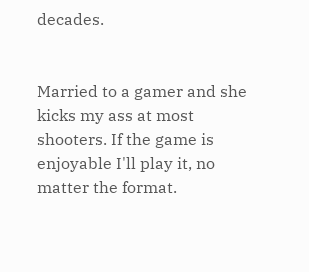decades.


Married to a gamer and she kicks my ass at most shooters. If the game is enjoyable I'll play it, no matter the format.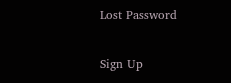Lost Password

Sign Up